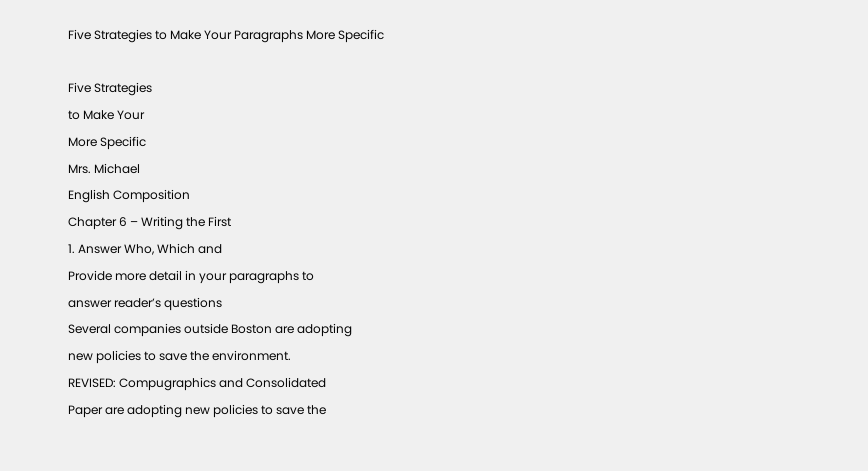Five Strategies to Make Your Paragraphs More Specific

Five Strategies
to Make Your
More Specific
Mrs. Michael
English Composition
Chapter 6 – Writing the First
1. Answer Who, Which and
Provide more detail in your paragraphs to
answer reader’s questions
Several companies outside Boston are adopting
new policies to save the environment.
REVISED: Compugraphics and Consolidated
Paper are adopting new policies to save the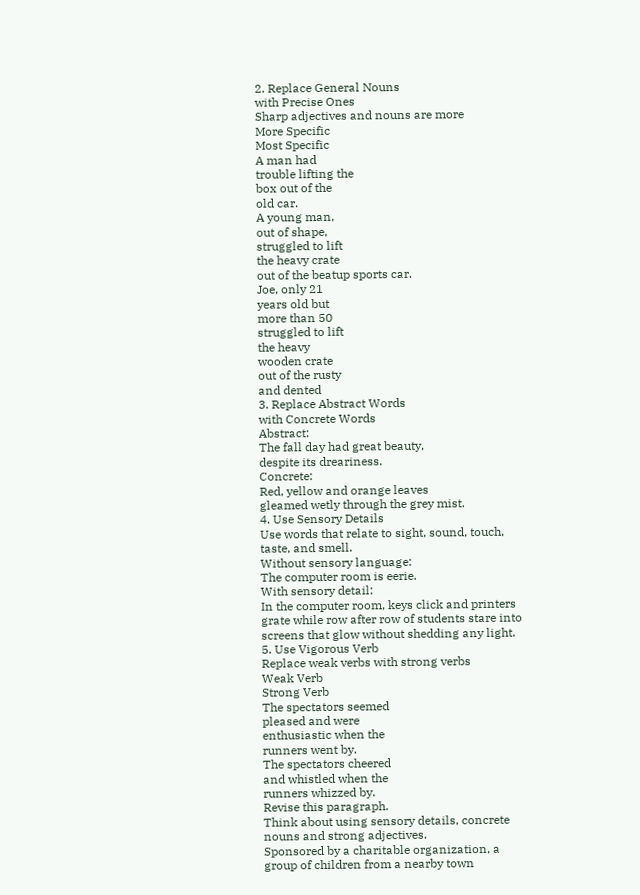2. Replace General Nouns
with Precise Ones
Sharp adjectives and nouns are more
More Specific
Most Specific
A man had
trouble lifting the
box out of the
old car.
A young man,
out of shape,
struggled to lift
the heavy crate
out of the beatup sports car.
Joe, only 21
years old but
more than 50
struggled to lift
the heavy
wooden crate
out of the rusty
and dented
3. Replace Abstract Words
with Concrete Words
Abstract:
The fall day had great beauty,
despite its dreariness.
Concrete:
Red, yellow and orange leaves
gleamed wetly through the grey mist.
4. Use Sensory Details
Use words that relate to sight, sound, touch,
taste, and smell.
Without sensory language:
The computer room is eerie.
With sensory detail:
In the computer room, keys click and printers
grate while row after row of students stare into
screens that glow without shedding any light.
5. Use Vigorous Verb
Replace weak verbs with strong verbs
Weak Verb
Strong Verb
The spectators seemed
pleased and were
enthusiastic when the
runners went by.
The spectators cheered
and whistled when the
runners whizzed by.
Revise this paragraph.
Think about using sensory details, concrete
nouns and strong adjectives.
Sponsored by a charitable organization, a
group of children from a nearby town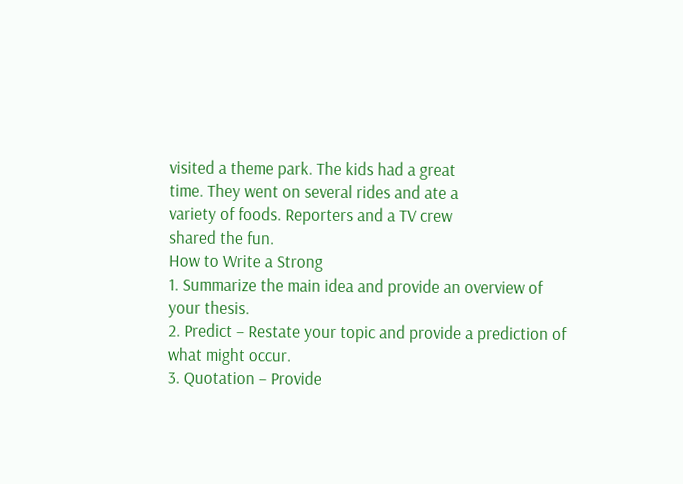visited a theme park. The kids had a great
time. They went on several rides and ate a
variety of foods. Reporters and a TV crew
shared the fun.
How to Write a Strong
1. Summarize the main idea and provide an overview of
your thesis.
2. Predict – Restate your topic and provide a prediction of
what might occur.
3. Quotation – Provide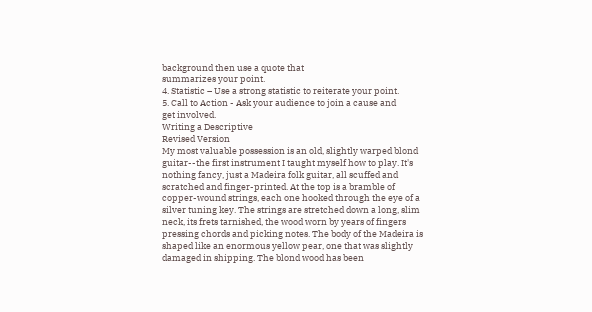background then use a quote that
summarizes your point.
4. Statistic – Use a strong statistic to reiterate your point.
5. Call to Action - Ask your audience to join a cause and
get involved.
Writing a Descriptive
Revised Version
My most valuable possession is an old, slightly warped blond
guitar--the first instrument I taught myself how to play. It's
nothing fancy, just a Madeira folk guitar, all scuffed and
scratched and finger-printed. At the top is a bramble of
copper-wound strings, each one hooked through the eye of a
silver tuning key. The strings are stretched down a long, slim
neck, its frets tarnished, the wood worn by years of fingers
pressing chords and picking notes. The body of the Madeira is
shaped like an enormous yellow pear, one that was slightly
damaged in shipping. The blond wood has been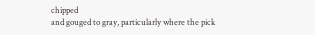chipped
and gouged to gray, particularly where the pick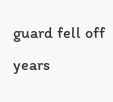guard fell off
years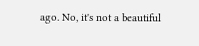ago. No, it's not a beautiful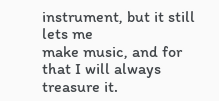instrument, but it still lets me
make music, and for that I will always treasure it.